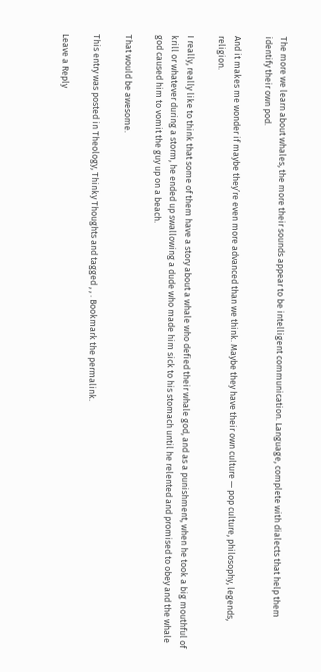The more we learn about whales, the more their sounds appear to be intelligent communication. Language, complete with dialects that help them identify their own pod.

And it makes me wonder if maybe they’re even more advanced than we think. Maybe they have their own culture — pop culture, philosophy, legends, religion.

I really, really like to think that some of them have a story about a whale who defied their whale god, and as a punishment, when he took a big mouthful of krill or whatever during a storm, he ended up swallowing a dude who made him sick to his stomach until he relented and promised to obey and the whale god caused him to vomit the guy up on a beach.

That would be awesome.

This entry was posted in Theology, Thinky Thoughts and tagged , , . Bookmark the permalink.

Leave a Reply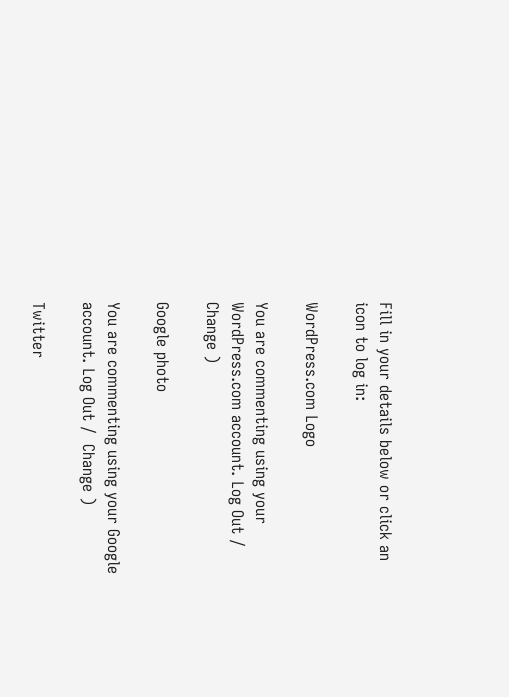Fill in your details below or click an icon to log in:

WordPress.com Logo

You are commenting using your WordPress.com account. Log Out /  Change )

Google photo

You are commenting using your Google account. Log Out /  Change )

Twitter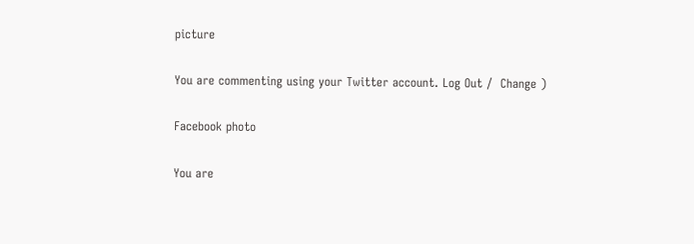picture

You are commenting using your Twitter account. Log Out /  Change )

Facebook photo

You are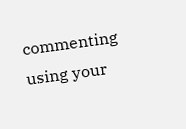commenting using your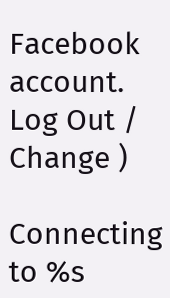Facebook account. Log Out /  Change )

Connecting to %s